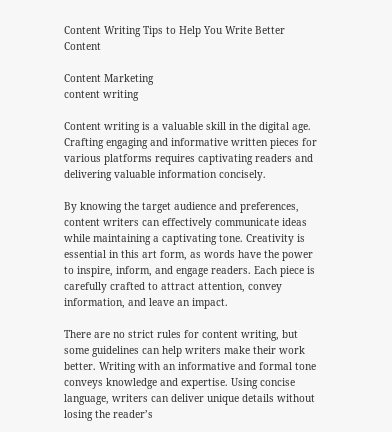Content Writing Tips to Help You Write Better Content

Content Marketing
content writing

Content writing is a valuable skill in the digital age. Crafting engaging and informative written pieces for various platforms requires captivating readers and delivering valuable information concisely.

By knowing the target audience and preferences, content writers can effectively communicate ideas while maintaining a captivating tone. Creativity is essential in this art form, as words have the power to inspire, inform, and engage readers. Each piece is carefully crafted to attract attention, convey information, and leave an impact.

There are no strict rules for content writing, but some guidelines can help writers make their work better. Writing with an informative and formal tone conveys knowledge and expertise. Using concise language, writers can deliver unique details without losing the reader’s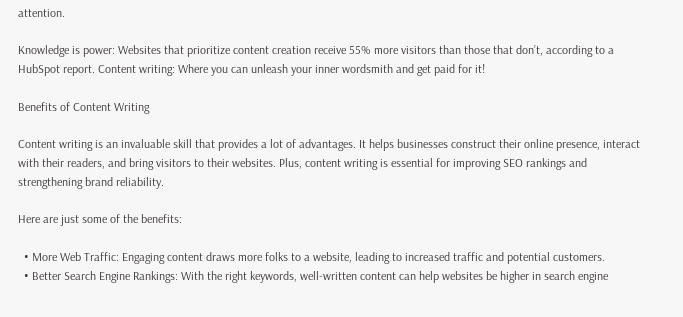attention.

Knowledge is power: Websites that prioritize content creation receive 55% more visitors than those that don’t, according to a HubSpot report. Content writing: Where you can unleash your inner wordsmith and get paid for it!

Benefits of Content Writing

Content writing is an invaluable skill that provides a lot of advantages. It helps businesses construct their online presence, interact with their readers, and bring visitors to their websites. Plus, content writing is essential for improving SEO rankings and strengthening brand reliability.

Here are just some of the benefits:

  • More Web Traffic: Engaging content draws more folks to a website, leading to increased traffic and potential customers.
  • Better Search Engine Rankings: With the right keywords, well-written content can help websites be higher in search engine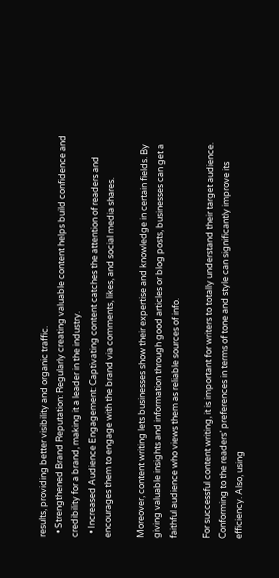results, providing better visibility and organic traffic.
  • Strengthened Brand Reputation: Regularly creating valuable content helps build confidence and credibility for a brand, making it a leader in the industry.
  • Increased Audience Engagement: Captivating content catches the attention of readers and encourages them to engage with the brand via comments, likes, and social media shares.

Moreover, content writing lets businesses show their expertise and knowledge in certain fields. By giving valuable insights and information through good articles or blog posts, businesses can get a faithful audience who views them as reliable sources of info.

For successful content writing, it is important for writers to totally understand their target audience. Conforming to the readers’ preferences in terms of tone and style can significantly improve its efficiency. Also, using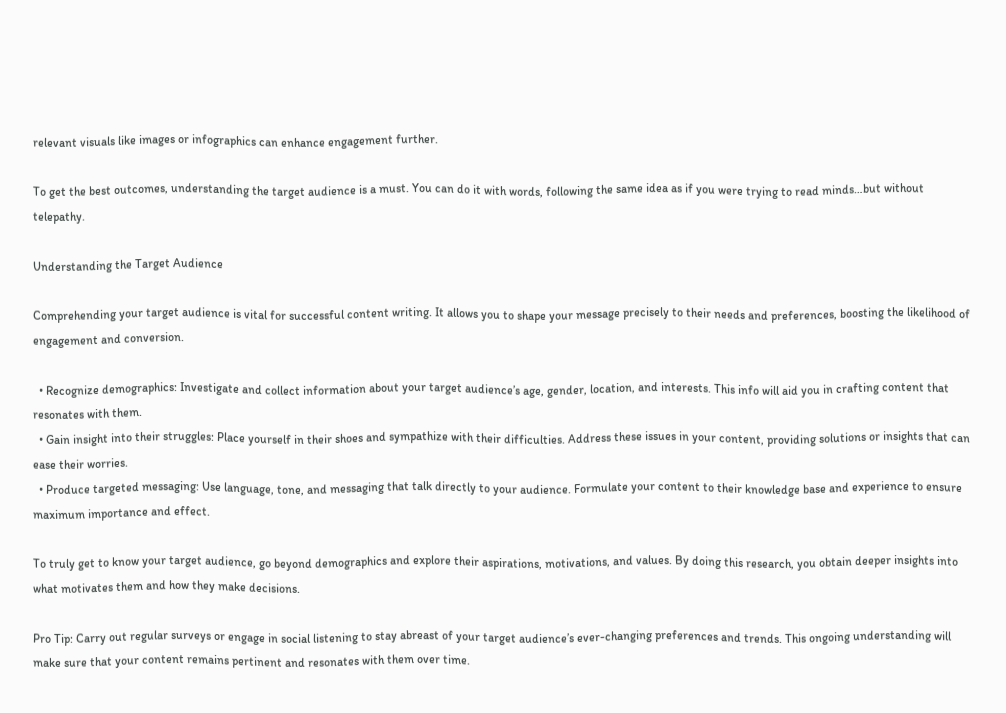relevant visuals like images or infographics can enhance engagement further.

To get the best outcomes, understanding the target audience is a must. You can do it with words, following the same idea as if you were trying to read minds…but without telepathy.

Understanding the Target Audience

Comprehending your target audience is vital for successful content writing. It allows you to shape your message precisely to their needs and preferences, boosting the likelihood of engagement and conversion.

  • Recognize demographics: Investigate and collect information about your target audience’s age, gender, location, and interests. This info will aid you in crafting content that resonates with them.
  • Gain insight into their struggles: Place yourself in their shoes and sympathize with their difficulties. Address these issues in your content, providing solutions or insights that can ease their worries.
  • Produce targeted messaging: Use language, tone, and messaging that talk directly to your audience. Formulate your content to their knowledge base and experience to ensure maximum importance and effect.

To truly get to know your target audience, go beyond demographics and explore their aspirations, motivations, and values. By doing this research, you obtain deeper insights into what motivates them and how they make decisions.

Pro Tip: Carry out regular surveys or engage in social listening to stay abreast of your target audience’s ever-changing preferences and trends. This ongoing understanding will make sure that your content remains pertinent and resonates with them over time.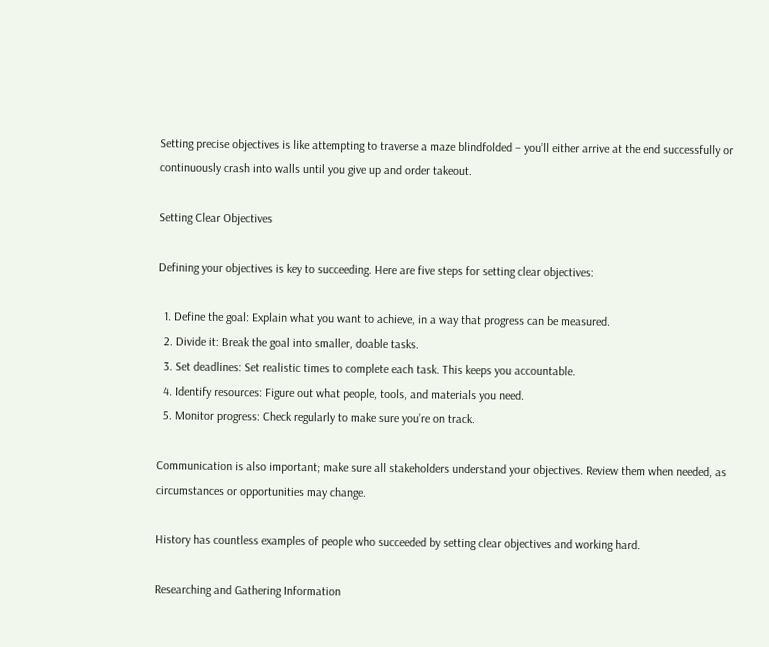Setting precise objectives is like attempting to traverse a maze blindfolded – you’ll either arrive at the end successfully or continuously crash into walls until you give up and order takeout.

Setting Clear Objectives

Defining your objectives is key to succeeding. Here are five steps for setting clear objectives:

  1. Define the goal: Explain what you want to achieve, in a way that progress can be measured.
  2. Divide it: Break the goal into smaller, doable tasks.
  3. Set deadlines: Set realistic times to complete each task. This keeps you accountable.
  4. Identify resources: Figure out what people, tools, and materials you need.
  5. Monitor progress: Check regularly to make sure you’re on track.

Communication is also important; make sure all stakeholders understand your objectives. Review them when needed, as circumstances or opportunities may change.

History has countless examples of people who succeeded by setting clear objectives and working hard.

Researching and Gathering Information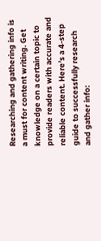Researching and gathering info is a must for content writing. Get knowledge on a certain topic to provide readers with accurate and reliable content. Here’s a 4-step guide to successfully research and gather info: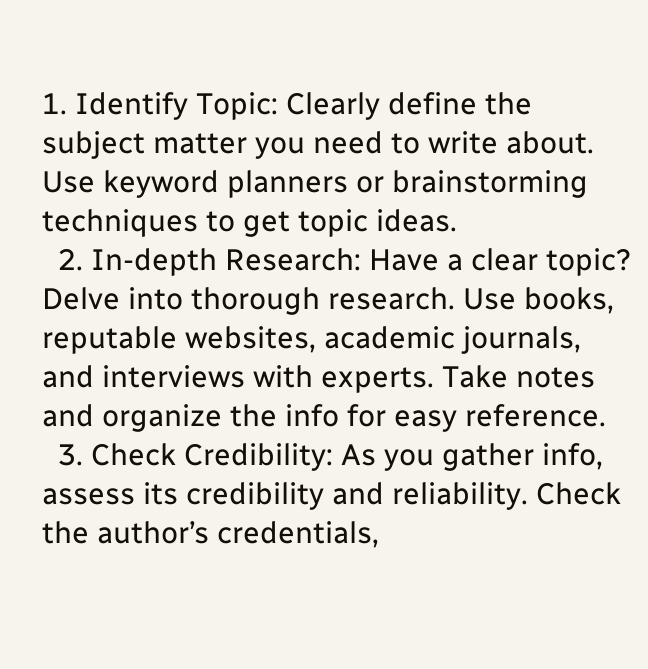1. Identify Topic: Clearly define the subject matter you need to write about. Use keyword planners or brainstorming techniques to get topic ideas.
  2. In-depth Research: Have a clear topic? Delve into thorough research. Use books, reputable websites, academic journals, and interviews with experts. Take notes and organize the info for easy reference.
  3. Check Credibility: As you gather info, assess its credibility and reliability. Check the author’s credentials,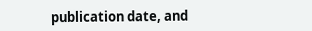publication date, and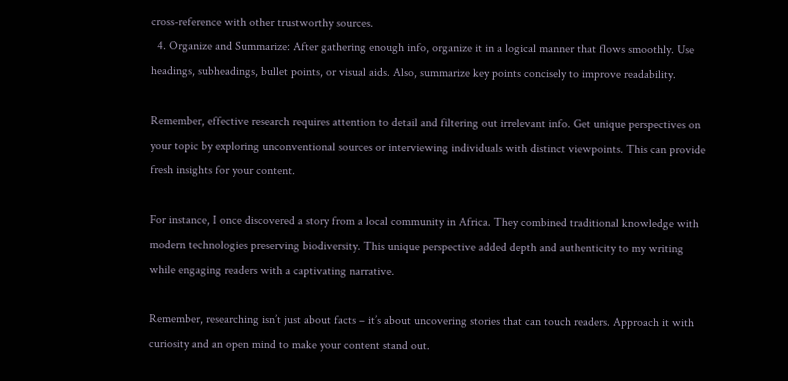cross-reference with other trustworthy sources.
  4. Organize and Summarize: After gathering enough info, organize it in a logical manner that flows smoothly. Use headings, subheadings, bullet points, or visual aids. Also, summarize key points concisely to improve readability.

Remember, effective research requires attention to detail and filtering out irrelevant info. Get unique perspectives on your topic by exploring unconventional sources or interviewing individuals with distinct viewpoints. This can provide fresh insights for your content.

For instance, I once discovered a story from a local community in Africa. They combined traditional knowledge with modern technologies preserving biodiversity. This unique perspective added depth and authenticity to my writing while engaging readers with a captivating narrative.

Remember, researching isn’t just about facts – it’s about uncovering stories that can touch readers. Approach it with curiosity and an open mind to make your content stand out.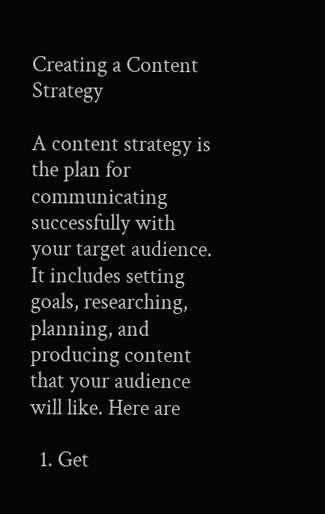Creating a Content Strategy

A content strategy is the plan for communicating successfully with your target audience. It includes setting goals, researching, planning, and producing content that your audience will like. Here are

  1. Get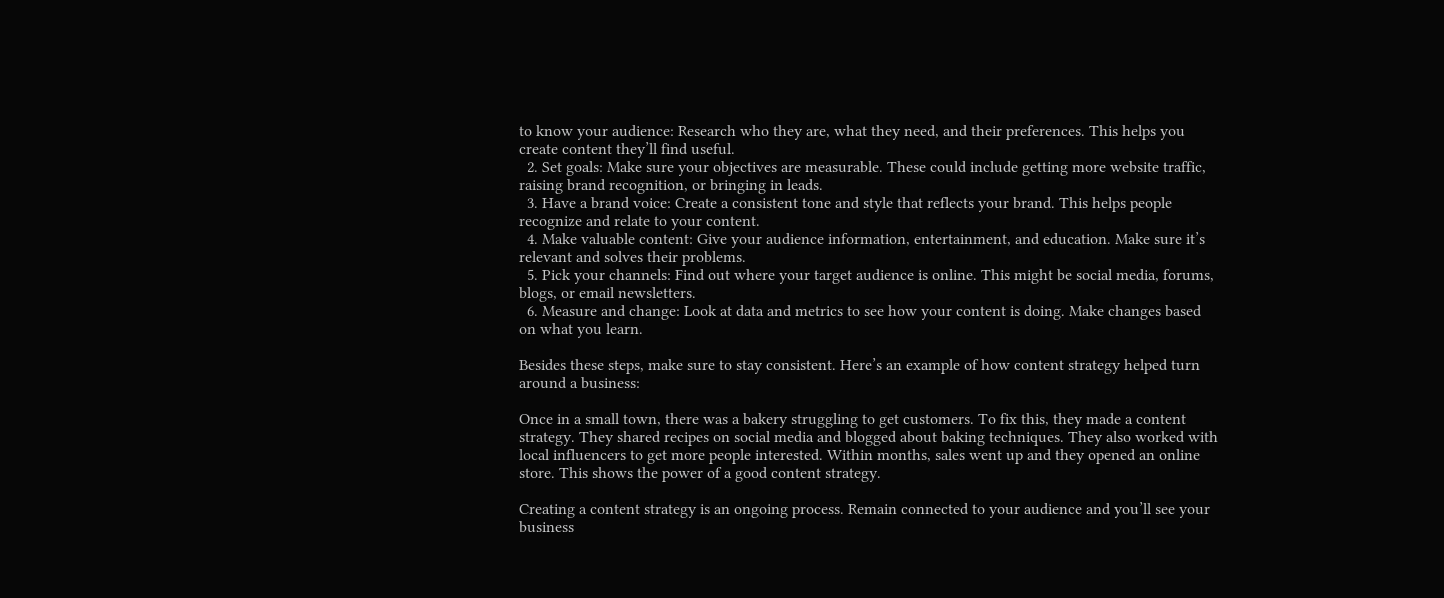to know your audience: Research who they are, what they need, and their preferences. This helps you create content they’ll find useful.
  2. Set goals: Make sure your objectives are measurable. These could include getting more website traffic, raising brand recognition, or bringing in leads.
  3. Have a brand voice: Create a consistent tone and style that reflects your brand. This helps people recognize and relate to your content.
  4. Make valuable content: Give your audience information, entertainment, and education. Make sure it’s relevant and solves their problems.
  5. Pick your channels: Find out where your target audience is online. This might be social media, forums, blogs, or email newsletters.
  6. Measure and change: Look at data and metrics to see how your content is doing. Make changes based on what you learn.

Besides these steps, make sure to stay consistent. Here’s an example of how content strategy helped turn around a business:

Once in a small town, there was a bakery struggling to get customers. To fix this, they made a content strategy. They shared recipes on social media and blogged about baking techniques. They also worked with local influencers to get more people interested. Within months, sales went up and they opened an online store. This shows the power of a good content strategy.

Creating a content strategy is an ongoing process. Remain connected to your audience and you’ll see your business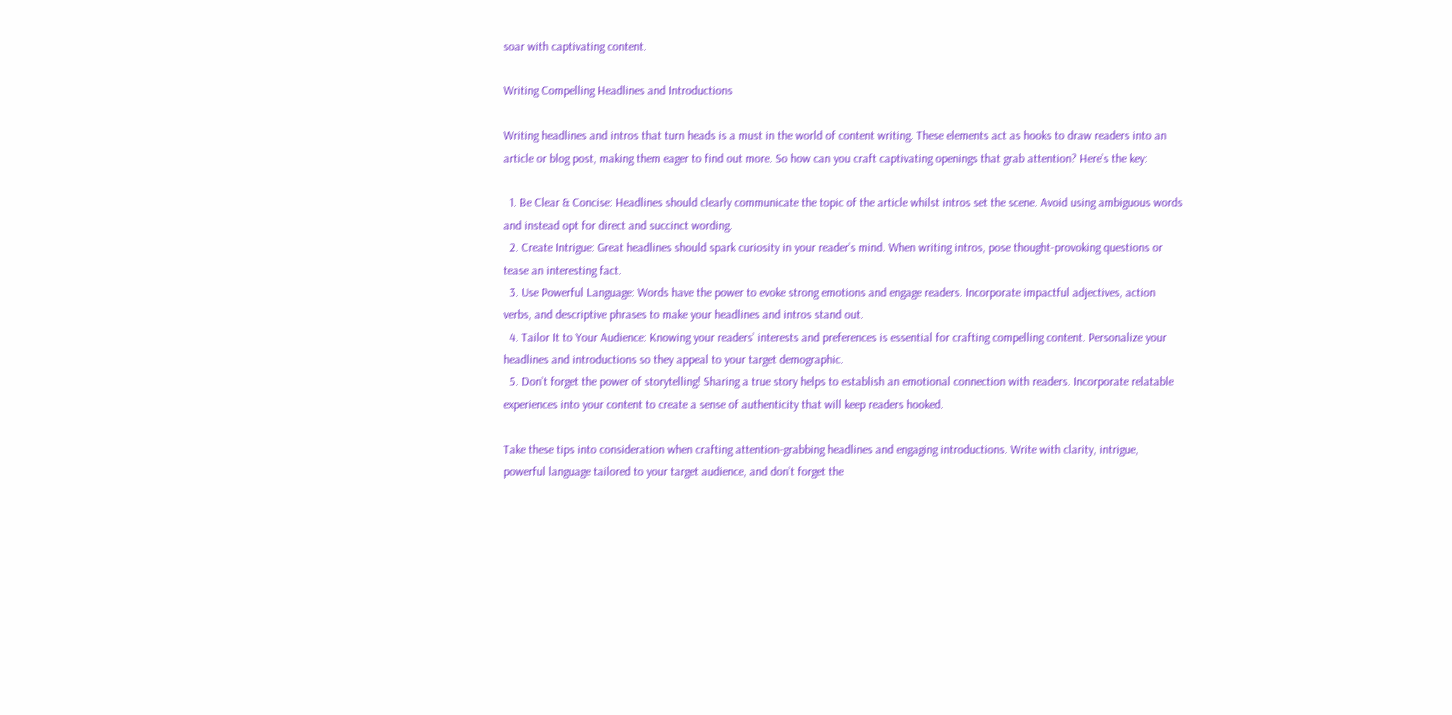soar with captivating content.

Writing Compelling Headlines and Introductions

Writing headlines and intros that turn heads is a must in the world of content writing. These elements act as hooks to draw readers into an article or blog post, making them eager to find out more. So how can you craft captivating openings that grab attention? Here’s the key:

  1. Be Clear & Concise: Headlines should clearly communicate the topic of the article whilst intros set the scene. Avoid using ambiguous words and instead opt for direct and succinct wording.
  2. Create Intrigue: Great headlines should spark curiosity in your reader’s mind. When writing intros, pose thought-provoking questions or tease an interesting fact.
  3. Use Powerful Language: Words have the power to evoke strong emotions and engage readers. Incorporate impactful adjectives, action verbs, and descriptive phrases to make your headlines and intros stand out.
  4. Tailor It to Your Audience: Knowing your readers’ interests and preferences is essential for crafting compelling content. Personalize your headlines and introductions so they appeal to your target demographic.
  5. Don’t forget the power of storytelling! Sharing a true story helps to establish an emotional connection with readers. Incorporate relatable experiences into your content to create a sense of authenticity that will keep readers hooked.

Take these tips into consideration when crafting attention-grabbing headlines and engaging introductions. Write with clarity, intrigue, powerful language tailored to your target audience, and don’t forget the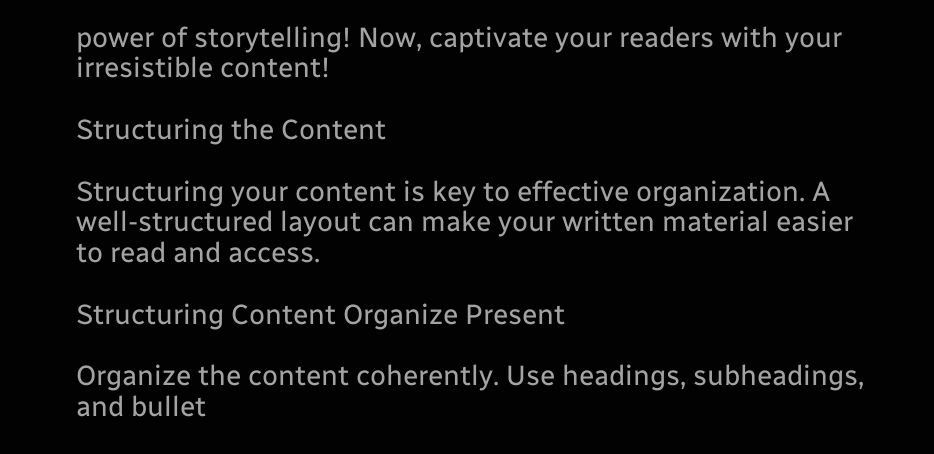power of storytelling! Now, captivate your readers with your irresistible content!

Structuring the Content

Structuring your content is key to effective organization. A well-structured layout can make your written material easier to read and access.

Structuring Content Organize Present

Organize the content coherently. Use headings, subheadings, and bullet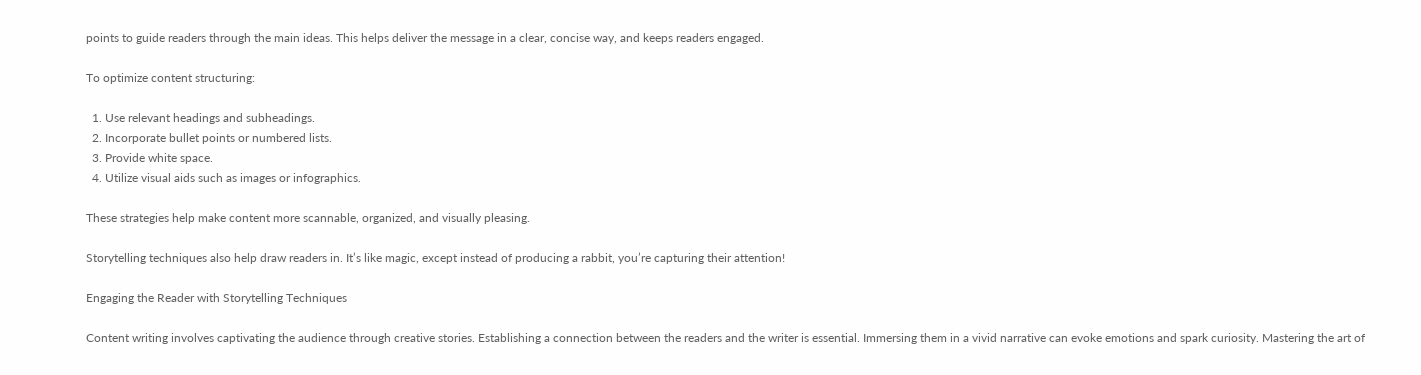points to guide readers through the main ideas. This helps deliver the message in a clear, concise way, and keeps readers engaged.

To optimize content structuring:

  1. Use relevant headings and subheadings.
  2. Incorporate bullet points or numbered lists.
  3. Provide white space.
  4. Utilize visual aids such as images or infographics.

These strategies help make content more scannable, organized, and visually pleasing.

Storytelling techniques also help draw readers in. It’s like magic, except instead of producing a rabbit, you’re capturing their attention!

Engaging the Reader with Storytelling Techniques

Content writing involves captivating the audience through creative stories. Establishing a connection between the readers and the writer is essential. Immersing them in a vivid narrative can evoke emotions and spark curiosity. Mastering the art of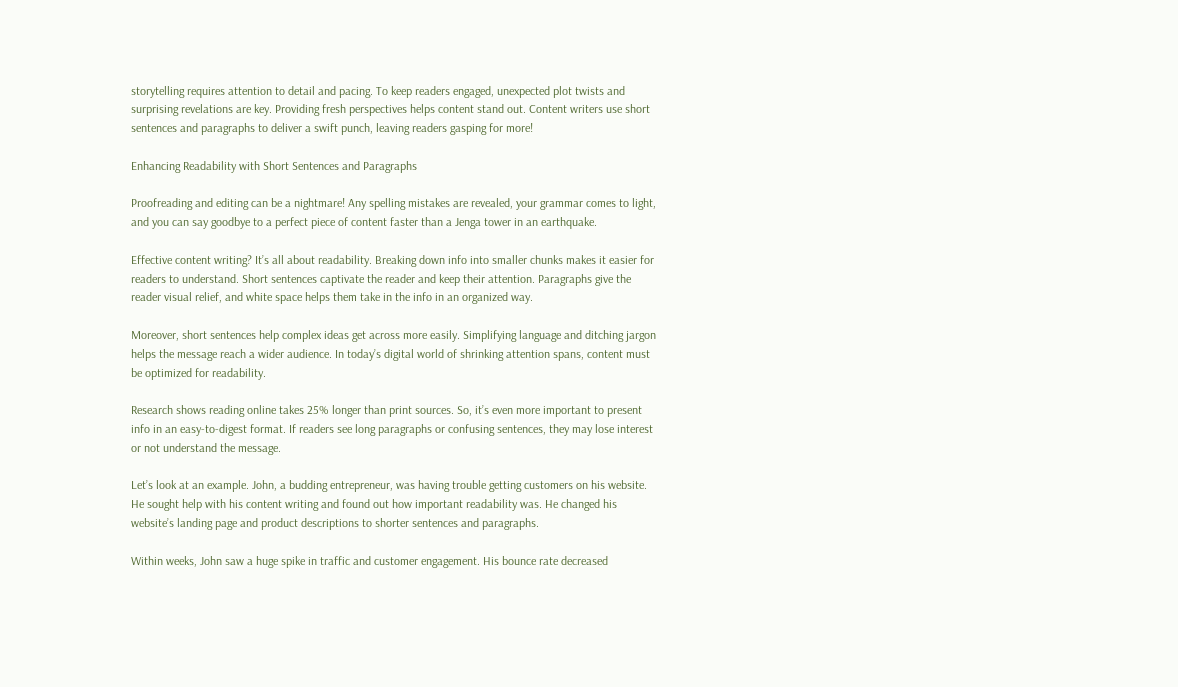storytelling requires attention to detail and pacing. To keep readers engaged, unexpected plot twists and surprising revelations are key. Providing fresh perspectives helps content stand out. Content writers use short sentences and paragraphs to deliver a swift punch, leaving readers gasping for more!

Enhancing Readability with Short Sentences and Paragraphs

Proofreading and editing can be a nightmare! Any spelling mistakes are revealed, your grammar comes to light, and you can say goodbye to a perfect piece of content faster than a Jenga tower in an earthquake.

Effective content writing? It’s all about readability. Breaking down info into smaller chunks makes it easier for readers to understand. Short sentences captivate the reader and keep their attention. Paragraphs give the reader visual relief, and white space helps them take in the info in an organized way.

Moreover, short sentences help complex ideas get across more easily. Simplifying language and ditching jargon helps the message reach a wider audience. In today’s digital world of shrinking attention spans, content must be optimized for readability.

Research shows reading online takes 25% longer than print sources. So, it’s even more important to present info in an easy-to-digest format. If readers see long paragraphs or confusing sentences, they may lose interest or not understand the message.

Let’s look at an example. John, a budding entrepreneur, was having trouble getting customers on his website. He sought help with his content writing and found out how important readability was. He changed his website’s landing page and product descriptions to shorter sentences and paragraphs.

Within weeks, John saw a huge spike in traffic and customer engagement. His bounce rate decreased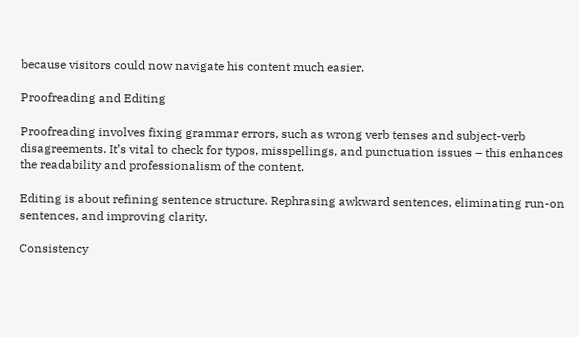because visitors could now navigate his content much easier.

Proofreading and Editing

Proofreading involves fixing grammar errors, such as wrong verb tenses and subject-verb disagreements. It’s vital to check for typos, misspellings, and punctuation issues – this enhances the readability and professionalism of the content.

Editing is about refining sentence structure. Rephrasing awkward sentences, eliminating run-on sentences, and improving clarity.

Consistency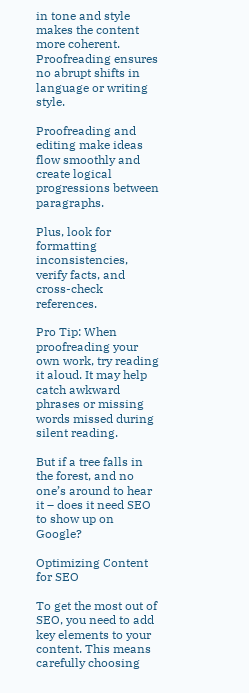in tone and style makes the content more coherent. Proofreading ensures no abrupt shifts in language or writing style.

Proofreading and editing make ideas flow smoothly and create logical progressions between paragraphs.

Plus, look for formatting inconsistencies, verify facts, and cross-check references.

Pro Tip: When proofreading your own work, try reading it aloud. It may help catch awkward phrases or missing words missed during silent reading.

But if a tree falls in the forest, and no one’s around to hear it – does it need SEO to show up on Google?

Optimizing Content for SEO

To get the most out of SEO, you need to add key elements to your content. This means carefully choosing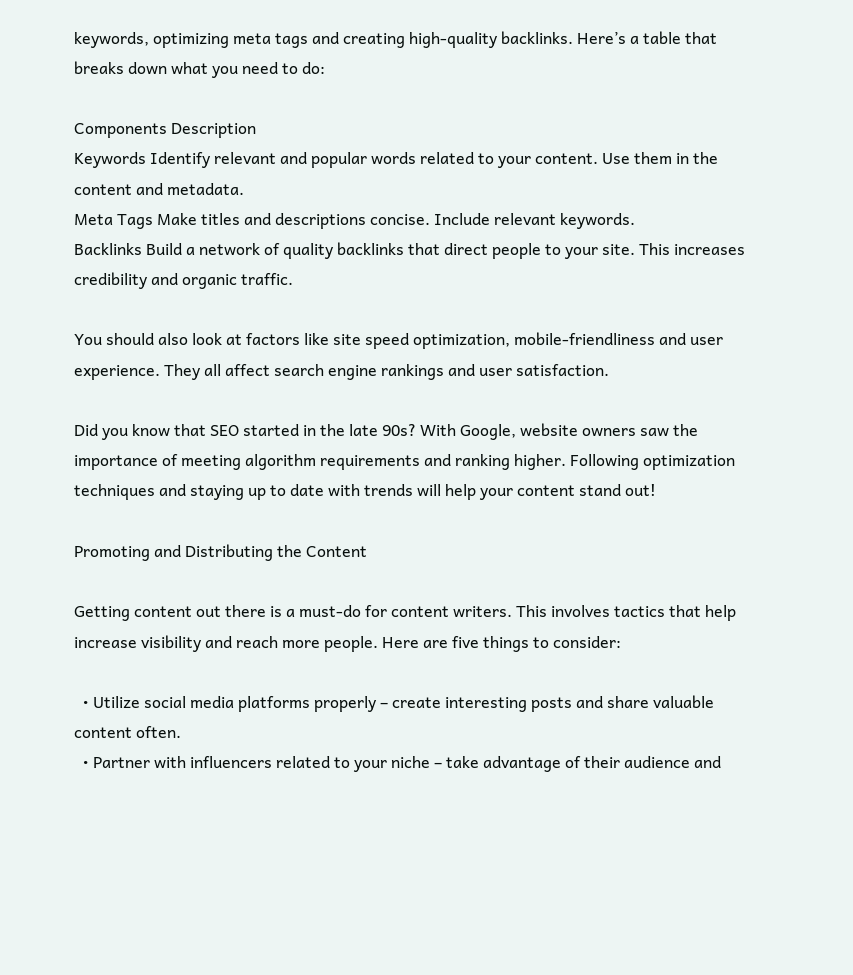keywords, optimizing meta tags and creating high-quality backlinks. Here’s a table that breaks down what you need to do:

Components Description
Keywords Identify relevant and popular words related to your content. Use them in the content and metadata.
Meta Tags Make titles and descriptions concise. Include relevant keywords.
Backlinks Build a network of quality backlinks that direct people to your site. This increases credibility and organic traffic.

You should also look at factors like site speed optimization, mobile-friendliness and user experience. They all affect search engine rankings and user satisfaction.

Did you know that SEO started in the late 90s? With Google, website owners saw the importance of meeting algorithm requirements and ranking higher. Following optimization techniques and staying up to date with trends will help your content stand out!

Promoting and Distributing the Content

Getting content out there is a must-do for content writers. This involves tactics that help increase visibility and reach more people. Here are five things to consider:

  • Utilize social media platforms properly – create interesting posts and share valuable content often.
  • Partner with influencers related to your niche – take advantage of their audience and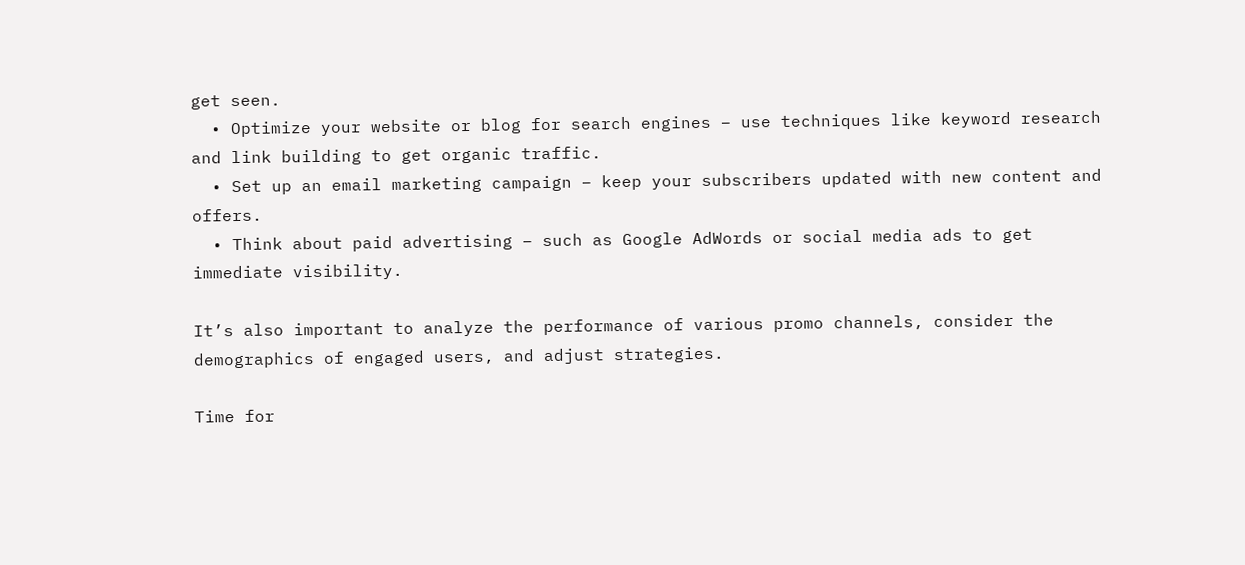get seen.
  • Optimize your website or blog for search engines – use techniques like keyword research and link building to get organic traffic.
  • Set up an email marketing campaign – keep your subscribers updated with new content and offers.
  • Think about paid advertising – such as Google AdWords or social media ads to get immediate visibility.

It’s also important to analyze the performance of various promo channels, consider the demographics of engaged users, and adjust strategies.

Time for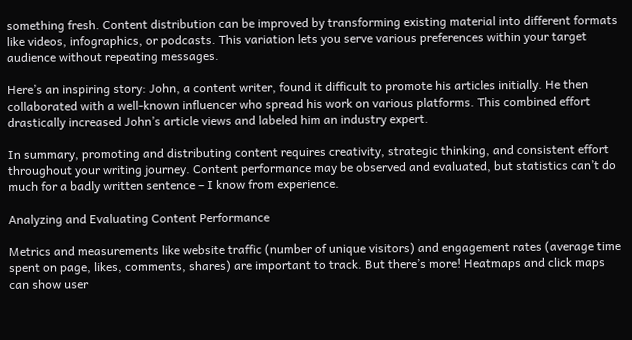something fresh. Content distribution can be improved by transforming existing material into different formats like videos, infographics, or podcasts. This variation lets you serve various preferences within your target audience without repeating messages.

Here’s an inspiring story: John, a content writer, found it difficult to promote his articles initially. He then collaborated with a well-known influencer who spread his work on various platforms. This combined effort drastically increased John’s article views and labeled him an industry expert.

In summary, promoting and distributing content requires creativity, strategic thinking, and consistent effort throughout your writing journey. Content performance may be observed and evaluated, but statistics can’t do much for a badly written sentence – I know from experience.

Analyzing and Evaluating Content Performance

Metrics and measurements like website traffic (number of unique visitors) and engagement rates (average time spent on page, likes, comments, shares) are important to track. But there’s more! Heatmaps and click maps can show user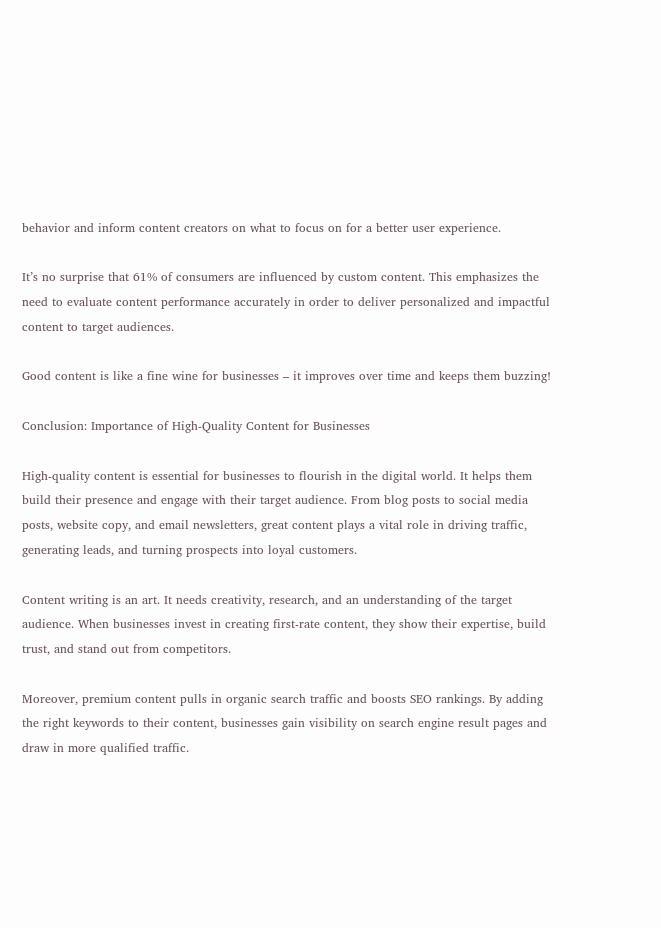behavior and inform content creators on what to focus on for a better user experience.

It’s no surprise that 61% of consumers are influenced by custom content. This emphasizes the need to evaluate content performance accurately in order to deliver personalized and impactful content to target audiences.

Good content is like a fine wine for businesses – it improves over time and keeps them buzzing!

Conclusion: Importance of High-Quality Content for Businesses

High-quality content is essential for businesses to flourish in the digital world. It helps them build their presence and engage with their target audience. From blog posts to social media posts, website copy, and email newsletters, great content plays a vital role in driving traffic, generating leads, and turning prospects into loyal customers.

Content writing is an art. It needs creativity, research, and an understanding of the target audience. When businesses invest in creating first-rate content, they show their expertise, build trust, and stand out from competitors.

Moreover, premium content pulls in organic search traffic and boosts SEO rankings. By adding the right keywords to their content, businesses gain visibility on search engine result pages and draw in more qualified traffic.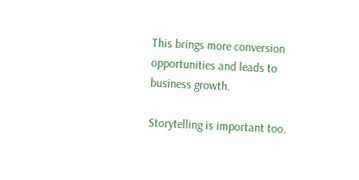This brings more conversion opportunities and leads to business growth.

Storytelling is important too.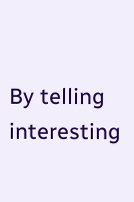By telling interesting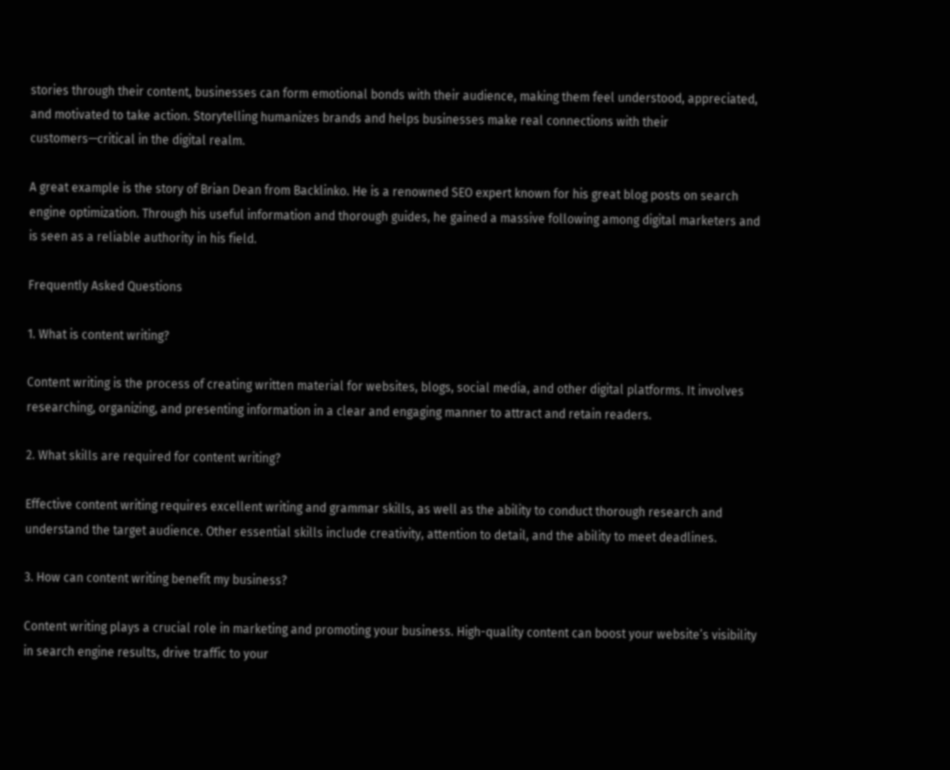stories through their content, businesses can form emotional bonds with their audience, making them feel understood, appreciated, and motivated to take action. Storytelling humanizes brands and helps businesses make real connections with their customers—critical in the digital realm.

A great example is the story of Brian Dean from Backlinko. He is a renowned SEO expert known for his great blog posts on search engine optimization. Through his useful information and thorough guides, he gained a massive following among digital marketers and is seen as a reliable authority in his field.

Frequently Asked Questions

1. What is content writing?

Content writing is the process of creating written material for websites, blogs, social media, and other digital platforms. It involves researching, organizing, and presenting information in a clear and engaging manner to attract and retain readers.

2. What skills are required for content writing?

Effective content writing requires excellent writing and grammar skills, as well as the ability to conduct thorough research and understand the target audience. Other essential skills include creativity, attention to detail, and the ability to meet deadlines.

3. How can content writing benefit my business?

Content writing plays a crucial role in marketing and promoting your business. High-quality content can boost your website’s visibility in search engine results, drive traffic to your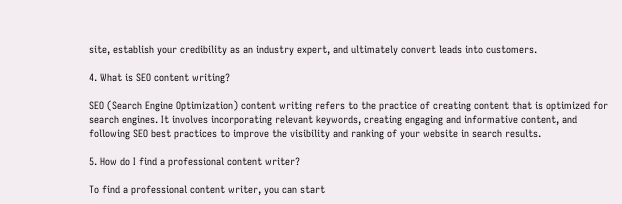site, establish your credibility as an industry expert, and ultimately convert leads into customers.

4. What is SEO content writing?

SEO (Search Engine Optimization) content writing refers to the practice of creating content that is optimized for search engines. It involves incorporating relevant keywords, creating engaging and informative content, and following SEO best practices to improve the visibility and ranking of your website in search results.

5. How do I find a professional content writer?

To find a professional content writer, you can start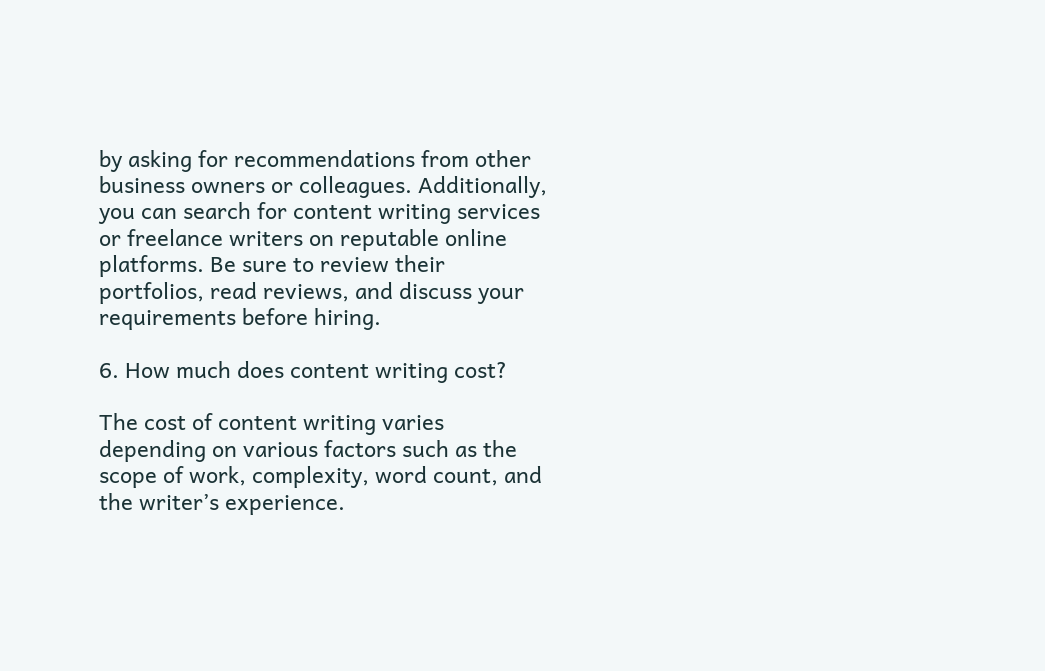by asking for recommendations from other business owners or colleagues. Additionally, you can search for content writing services or freelance writers on reputable online platforms. Be sure to review their portfolios, read reviews, and discuss your requirements before hiring.

6. How much does content writing cost?

The cost of content writing varies depending on various factors such as the scope of work, complexity, word count, and the writer’s experience.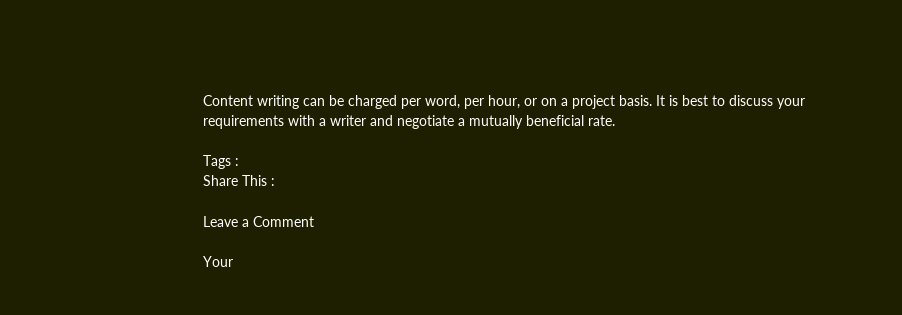Content writing can be charged per word, per hour, or on a project basis. It is best to discuss your requirements with a writer and negotiate a mutually beneficial rate.

Tags :
Share This :

Leave a Comment

Your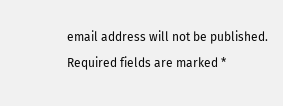email address will not be published. Required fields are marked *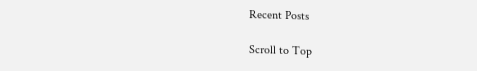Recent Posts

Scroll to Top